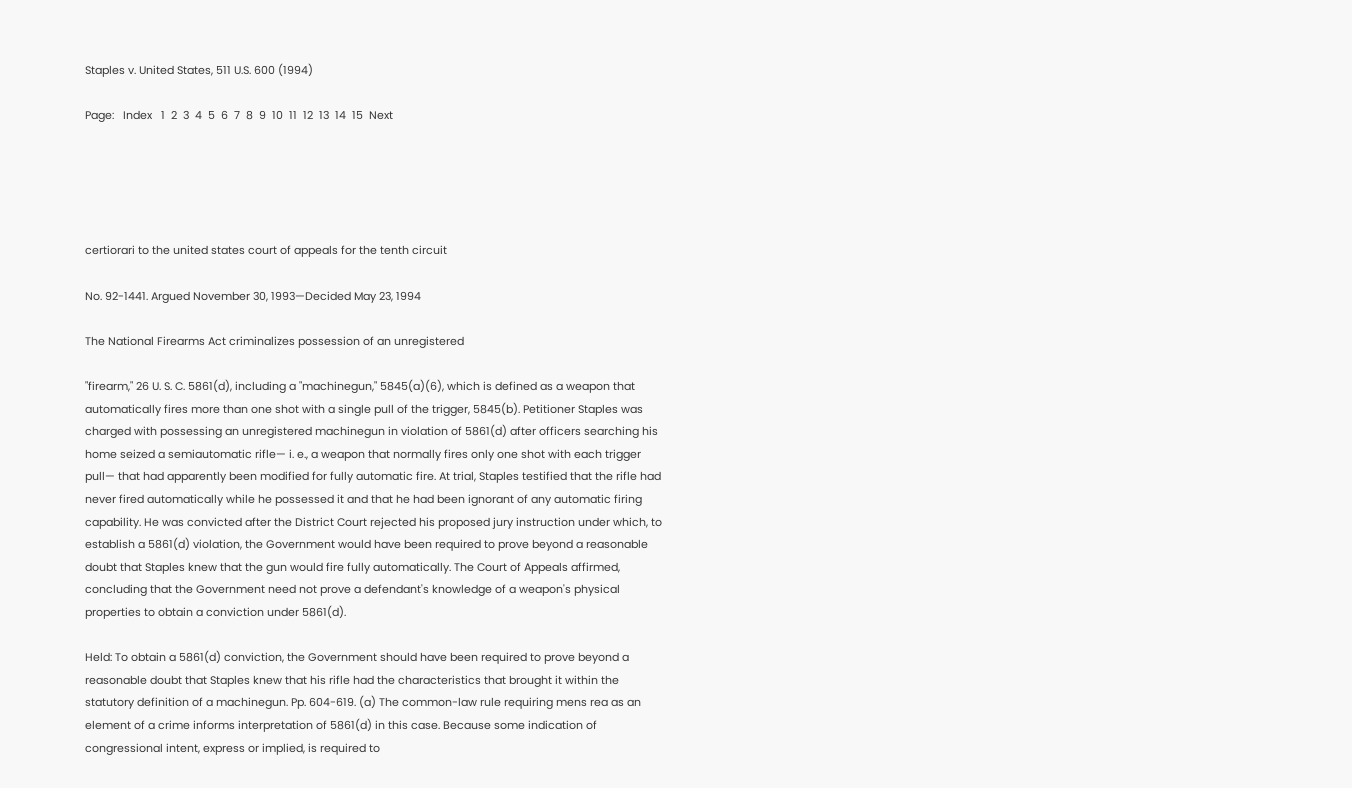Staples v. United States, 511 U.S. 600 (1994)

Page:   Index   1  2  3  4  5  6  7  8  9  10  11  12  13  14  15  Next





certiorari to the united states court of appeals for the tenth circuit

No. 92-1441. Argued November 30, 1993—Decided May 23, 1994

The National Firearms Act criminalizes possession of an unregistered

"firearm," 26 U. S. C. 5861(d), including a "machinegun," 5845(a)(6), which is defined as a weapon that automatically fires more than one shot with a single pull of the trigger, 5845(b). Petitioner Staples was charged with possessing an unregistered machinegun in violation of 5861(d) after officers searching his home seized a semiautomatic rifle— i. e., a weapon that normally fires only one shot with each trigger pull— that had apparently been modified for fully automatic fire. At trial, Staples testified that the rifle had never fired automatically while he possessed it and that he had been ignorant of any automatic firing capability. He was convicted after the District Court rejected his proposed jury instruction under which, to establish a 5861(d) violation, the Government would have been required to prove beyond a reasonable doubt that Staples knew that the gun would fire fully automatically. The Court of Appeals affirmed, concluding that the Government need not prove a defendant's knowledge of a weapon's physical properties to obtain a conviction under 5861(d).

Held: To obtain a 5861(d) conviction, the Government should have been required to prove beyond a reasonable doubt that Staples knew that his rifle had the characteristics that brought it within the statutory definition of a machinegun. Pp. 604-619. (a) The common-law rule requiring mens rea as an element of a crime informs interpretation of 5861(d) in this case. Because some indication of congressional intent, express or implied, is required to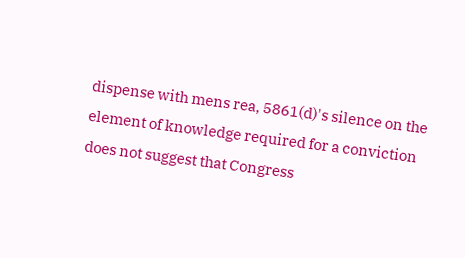dispense with mens rea, 5861(d)'s silence on the element of knowledge required for a conviction does not suggest that Congress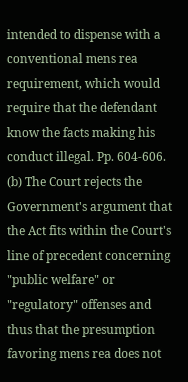intended to dispense with a conventional mens rea requirement, which would require that the defendant know the facts making his conduct illegal. Pp. 604-606. (b) The Court rejects the Government's argument that the Act fits within the Court's line of precedent concerning "public welfare" or "regulatory" offenses and thus that the presumption favoring mens rea does not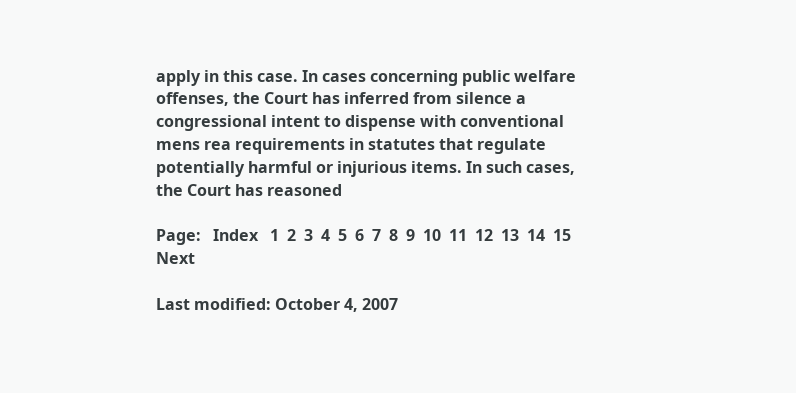apply in this case. In cases concerning public welfare offenses, the Court has inferred from silence a congressional intent to dispense with conventional mens rea requirements in statutes that regulate potentially harmful or injurious items. In such cases, the Court has reasoned

Page:   Index   1  2  3  4  5  6  7  8  9  10  11  12  13  14  15  Next

Last modified: October 4, 2007